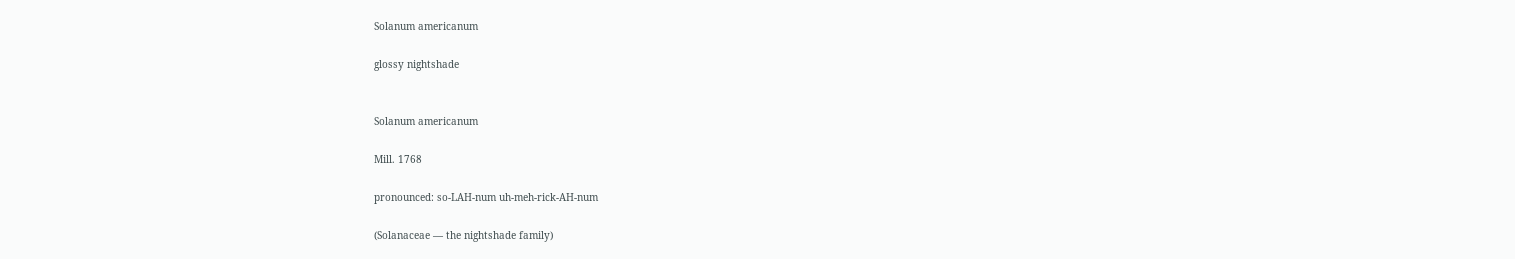Solanum americanum

glossy nightshade


Solanum americanum

Mill. 1768

pronounced: so-LAH-num uh-meh-rick-AH-num

(Solanaceae — the nightshade family)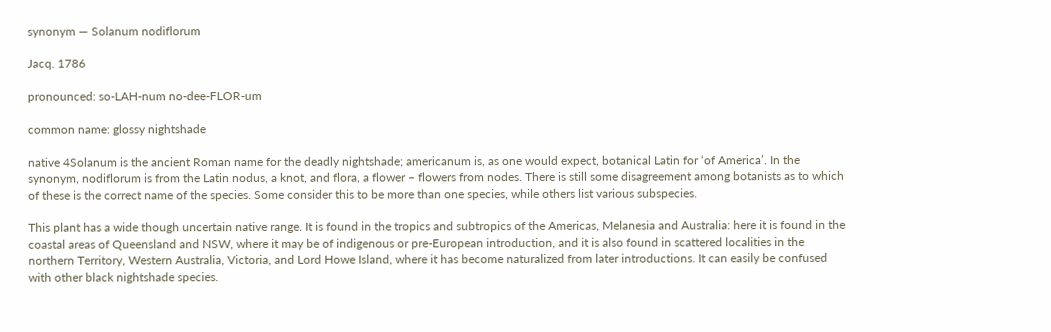synonym — Solanum nodiflorum

Jacq. 1786

pronounced: so-LAH-num no-dee-FLOR-um

common name: glossy nightshade

native 4Solanum is the ancient Roman name for the deadly nightshade; americanum is, as one would expect, botanical Latin for ‘of America’. In the synonym, nodiflorum is from the Latin nodus, a knot, and flora, a flower – flowers from nodes. There is still some disagreement among botanists as to which of these is the correct name of the species. Some consider this to be more than one species, while others list various subspecies.

This plant has a wide though uncertain native range. It is found in the tropics and subtropics of the Americas, Melanesia and Australia: here it is found in the coastal areas of Queensland and NSW, where it may be of indigenous or pre-European introduction, and it is also found in scattered localities in the northern Territory, Western Australia, Victoria, and Lord Howe Island, where it has become naturalized from later introductions. It can easily be confused with other black nightshade species.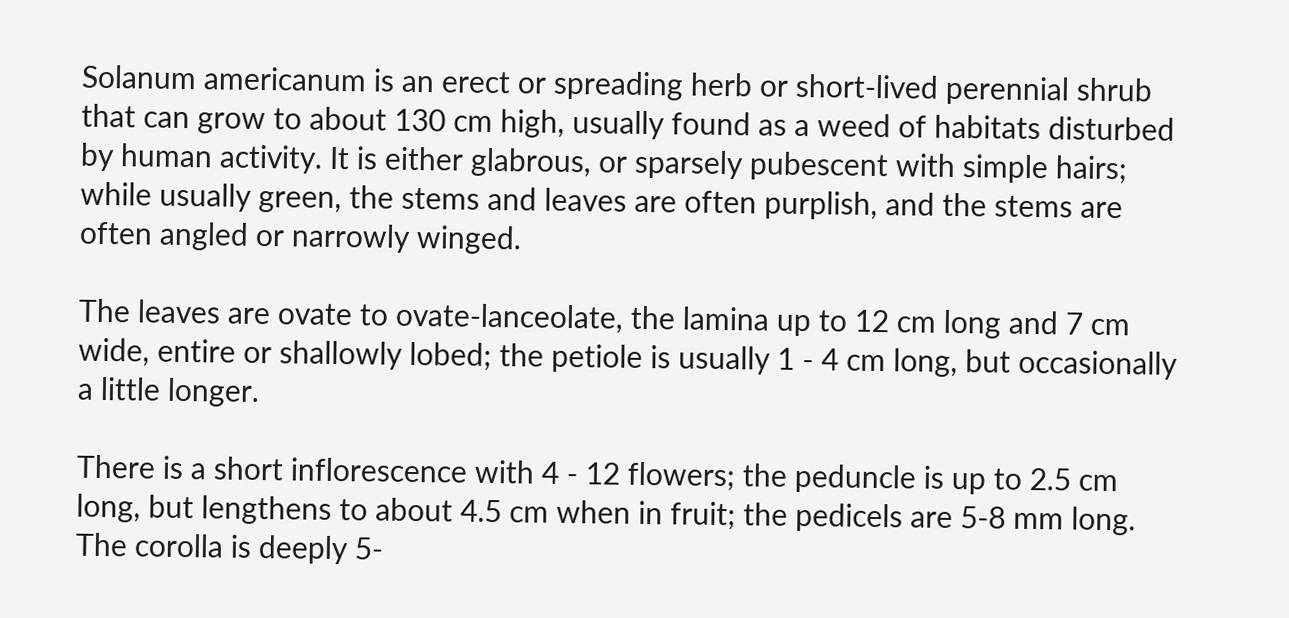Solanum americanum is an erect or spreading herb or short-lived perennial shrub that can grow to about 130 cm high, usually found as a weed of habitats disturbed by human activity. It is either glabrous, or sparsely pubescent with simple hairs; while usually green, the stems and leaves are often purplish, and the stems are often angled or narrowly winged.

The leaves are ovate to ovate-lanceolate, the lamina up to 12 cm long and 7 cm wide, entire or shallowly lobed; the petiole is usually 1 - 4 cm long, but occasionally a little longer.

There is a short inflorescence with 4 - 12 flowers; the peduncle is up to 2.5 cm long, but lengthens to about 4.5 cm when in fruit; the pedicels are 5-8 mm long. The corolla is deeply 5-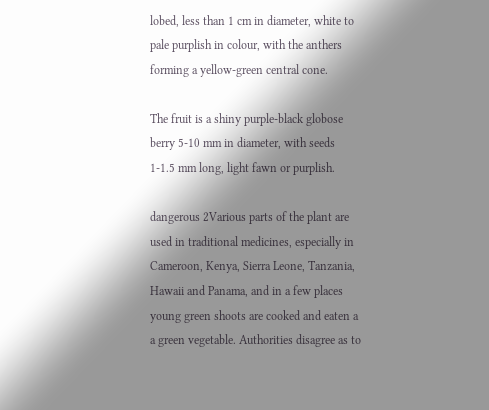lobed, less than 1 cm in diameter, white to pale purplish in colour, with the anthers forming a yellow-green central cone.

The fruit is a shiny purple-black globose berry 5-10 mm in diameter, with seeds 1-1.5 mm long, light fawn or purplish.

dangerous 2Various parts of the plant are used in traditional medicines, especially in Cameroon, Kenya, Sierra Leone, Tanzania, Hawaii and Panama, and in a few places young green shoots are cooked and eaten a a green vegetable. Authorities disagree as to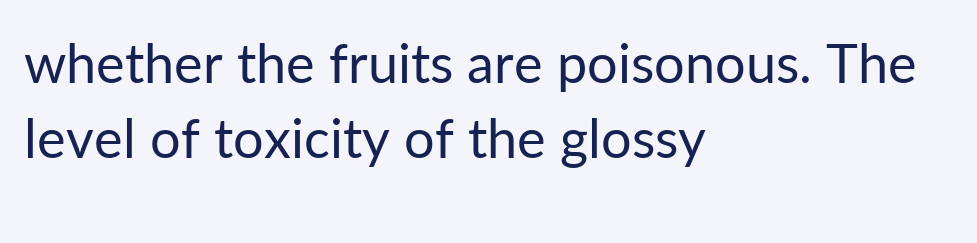whether the fruits are poisonous. The level of toxicity of the glossy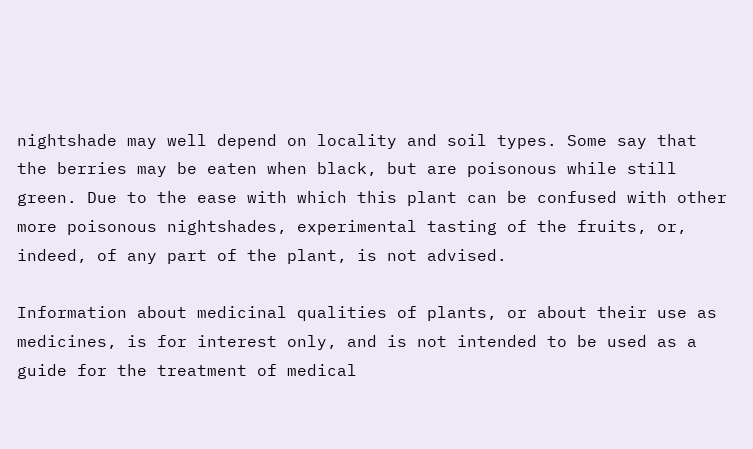nightshade may well depend on locality and soil types. Some say that the berries may be eaten when black, but are poisonous while still green. Due to the ease with which this plant can be confused with other more poisonous nightshades, experimental tasting of the fruits, or, indeed, of any part of the plant, is not advised.

Information about medicinal qualities of plants, or about their use as medicines, is for interest only, and is not intended to be used as a guide for the treatment of medical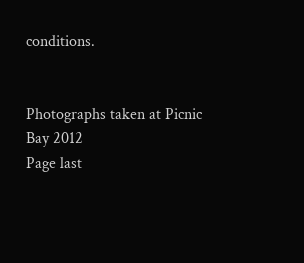conditions.


Photographs taken at Picnic Bay 2012
Page last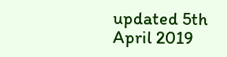updated 5th April 2019